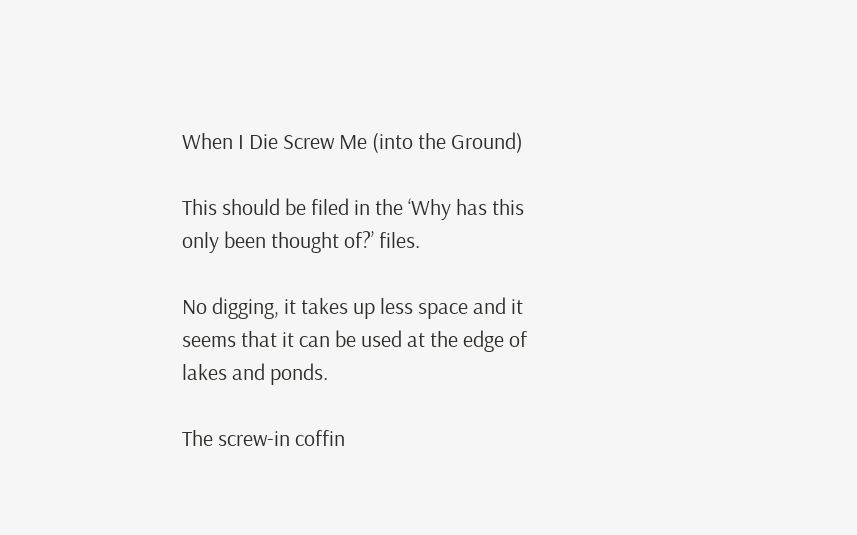When I Die Screw Me (into the Ground)

This should be filed in the ‘Why has this only been thought of?’ files.

No digging, it takes up less space and it seems that it can be used at the edge of lakes and ponds.

The screw-in coffin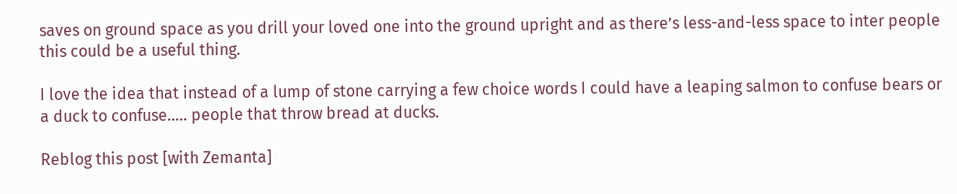saves on ground space as you drill your loved one into the ground upright and as there’s less-and-less space to inter people this could be a useful thing.

I love the idea that instead of a lump of stone carrying a few choice words I could have a leaping salmon to confuse bears or a duck to confuse….. people that throw bread at ducks.

Reblog this post [with Zemanta]